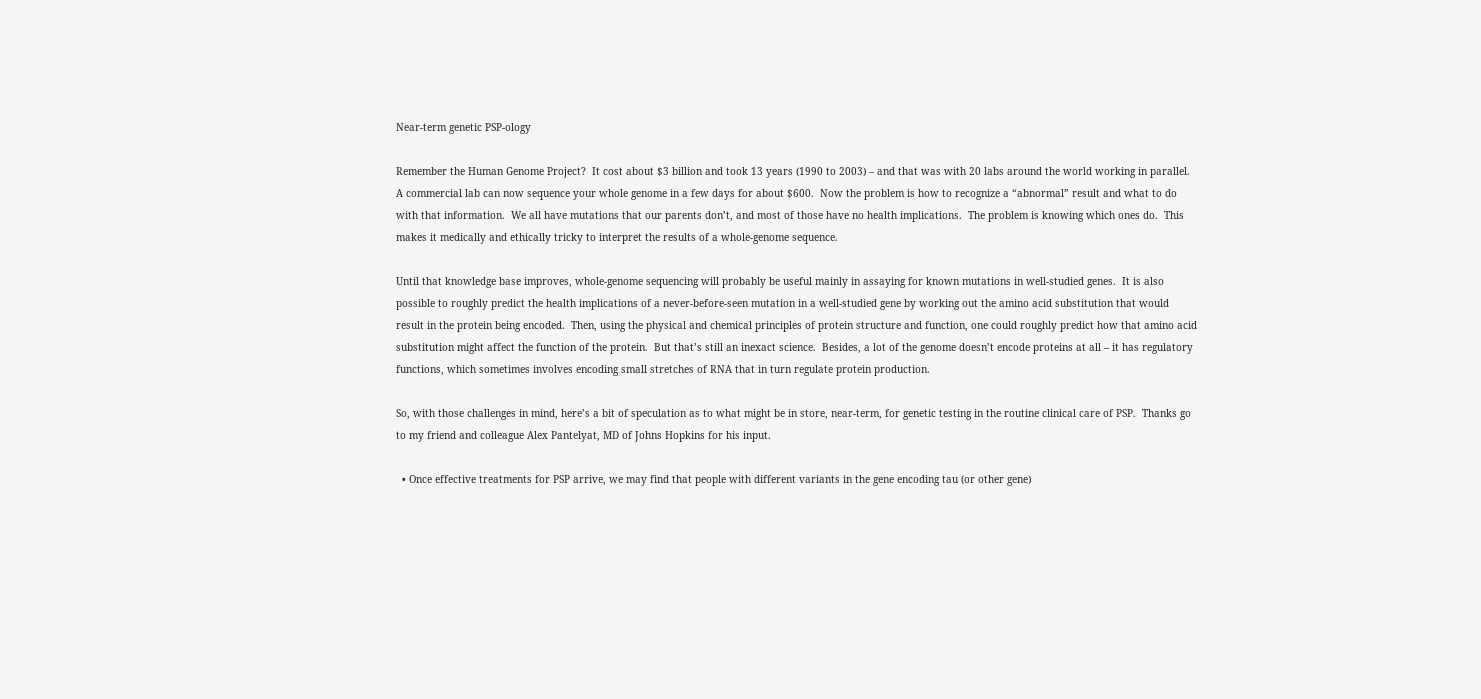Near-term genetic PSP-ology

Remember the Human Genome Project?  It cost about $3 billion and took 13 years (1990 to 2003) – and that was with 20 labs around the world working in parallel.  A commercial lab can now sequence your whole genome in a few days for about $600.  Now the problem is how to recognize a “abnormal” result and what to do with that information.  We all have mutations that our parents don’t, and most of those have no health implications.  The problem is knowing which ones do.  This makes it medically and ethically tricky to interpret the results of a whole-genome sequence.

Until that knowledge base improves, whole-genome sequencing will probably be useful mainly in assaying for known mutations in well-studied genes.  It is also possible to roughly predict the health implications of a never-before-seen mutation in a well-studied gene by working out the amino acid substitution that would result in the protein being encoded.  Then, using the physical and chemical principles of protein structure and function, one could roughly predict how that amino acid substitution might affect the function of the protein.  But that’s still an inexact science.  Besides, a lot of the genome doesn’t encode proteins at all – it has regulatory functions, which sometimes involves encoding small stretches of RNA that in turn regulate protein production.

So, with those challenges in mind, here’s a bit of speculation as to what might be in store, near-term, for genetic testing in the routine clinical care of PSP.  Thanks go to my friend and colleague Alex Pantelyat, MD of Johns Hopkins for his input.

  • Once effective treatments for PSP arrive, we may find that people with different variants in the gene encoding tau (or other gene)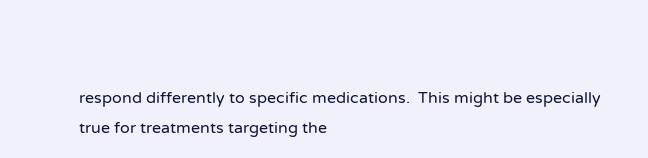respond differently to specific medications.  This might be especially true for treatments targeting the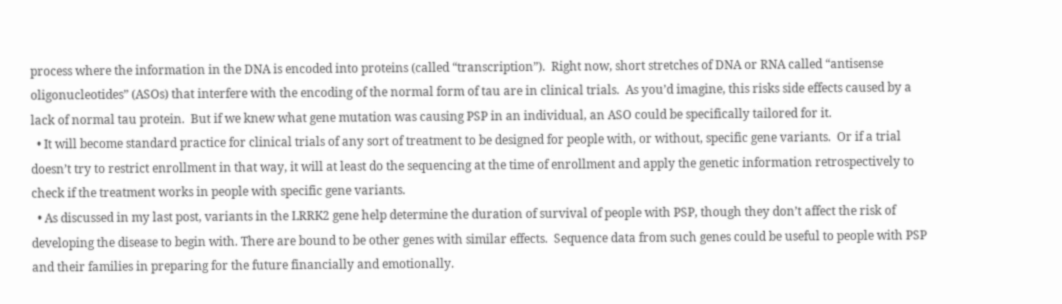process where the information in the DNA is encoded into proteins (called “transcription”).  Right now, short stretches of DNA or RNA called “antisense oligonucleotides” (ASOs) that interfere with the encoding of the normal form of tau are in clinical trials.  As you’d imagine, this risks side effects caused by a lack of normal tau protein.  But if we knew what gene mutation was causing PSP in an individual, an ASO could be specifically tailored for it.
  • It will become standard practice for clinical trials of any sort of treatment to be designed for people with, or without, specific gene variants.  Or if a trial doesn’t try to restrict enrollment in that way, it will at least do the sequencing at the time of enrollment and apply the genetic information retrospectively to check if the treatment works in people with specific gene variants.
  • As discussed in my last post, variants in the LRRK2 gene help determine the duration of survival of people with PSP, though they don’t affect the risk of developing the disease to begin with. There are bound to be other genes with similar effects.  Sequence data from such genes could be useful to people with PSP and their families in preparing for the future financially and emotionally.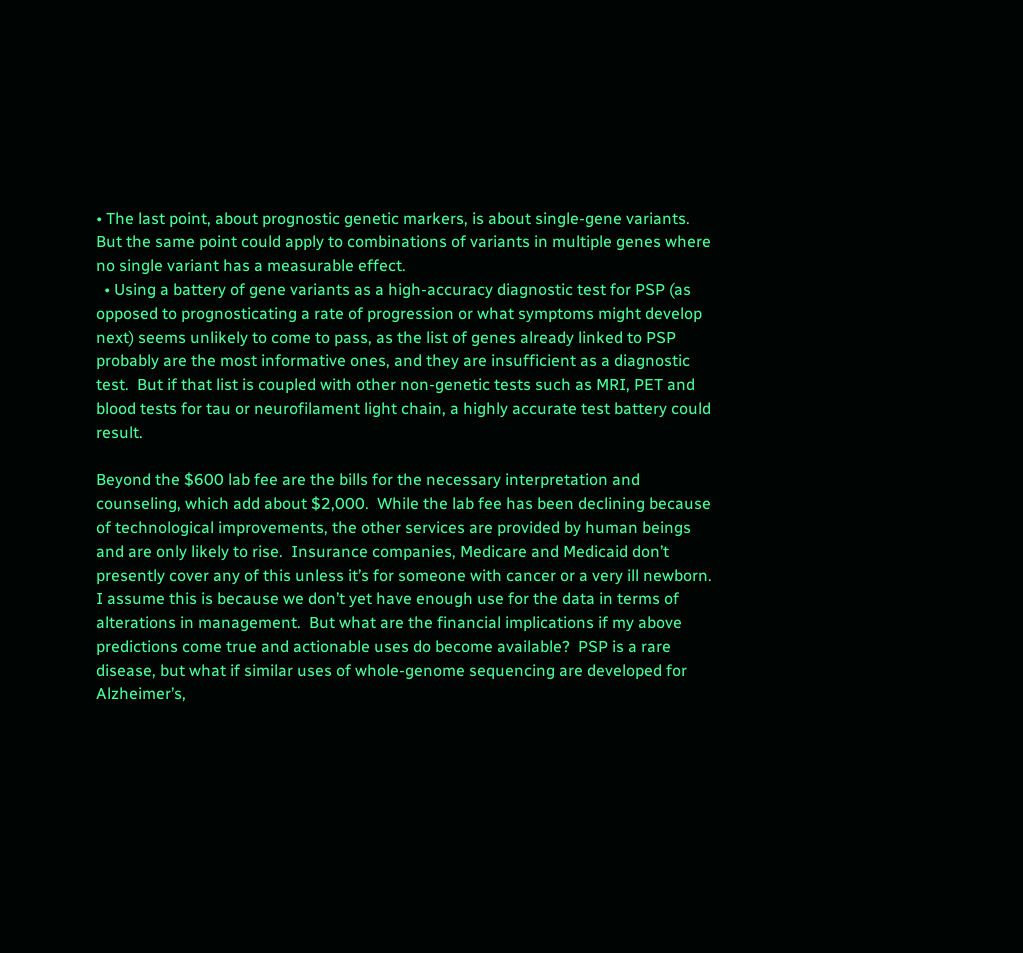• The last point, about prognostic genetic markers, is about single-gene variants.  But the same point could apply to combinations of variants in multiple genes where no single variant has a measurable effect.
  • Using a battery of gene variants as a high-accuracy diagnostic test for PSP (as opposed to prognosticating a rate of progression or what symptoms might develop next) seems unlikely to come to pass, as the list of genes already linked to PSP probably are the most informative ones, and they are insufficient as a diagnostic test.  But if that list is coupled with other non-genetic tests such as MRI, PET and blood tests for tau or neurofilament light chain, a highly accurate test battery could result.

Beyond the $600 lab fee are the bills for the necessary interpretation and counseling, which add about $2,000.  While the lab fee has been declining because of technological improvements, the other services are provided by human beings and are only likely to rise.  Insurance companies, Medicare and Medicaid don’t presently cover any of this unless it’s for someone with cancer or a very ill newborn.  I assume this is because we don’t yet have enough use for the data in terms of alterations in management.  But what are the financial implications if my above predictions come true and actionable uses do become available?  PSP is a rare disease, but what if similar uses of whole-genome sequencing are developed for Alzheimer’s,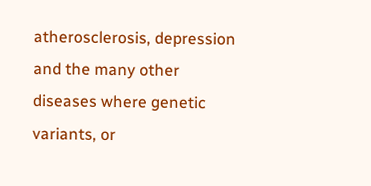atherosclerosis, depression and the many other diseases where genetic variants, or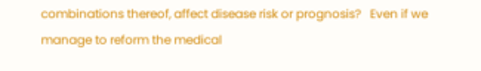combinations thereof, affect disease risk or prognosis?   Even if we manage to reform the medical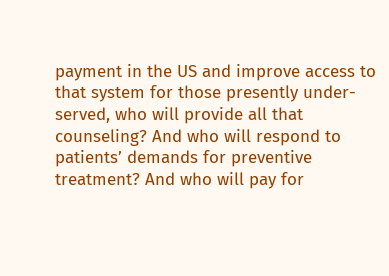payment in the US and improve access to that system for those presently under-served, who will provide all that counseling? And who will respond to patients’ demands for preventive treatment? And who will pay for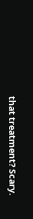that treatment? Scary.